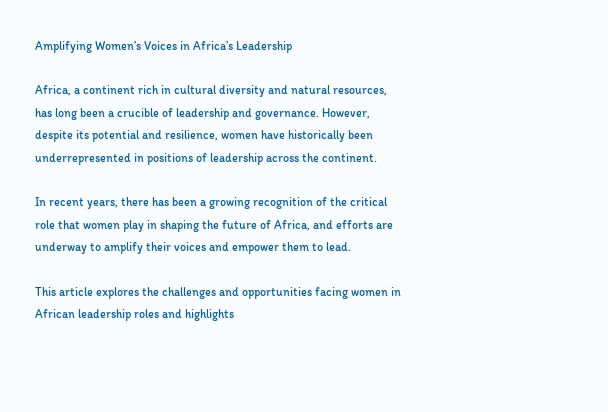Amplifying Women’s Voices in Africa’s Leadership

Africa, a continent rich in cultural diversity and natural resources, has long been a crucible of leadership and governance. However, despite its potential and resilience, women have historically been underrepresented in positions of leadership across the continent.

In recent years, there has been a growing recognition of the critical role that women play in shaping the future of Africa, and efforts are underway to amplify their voices and empower them to lead.

This article explores the challenges and opportunities facing women in African leadership roles and highlights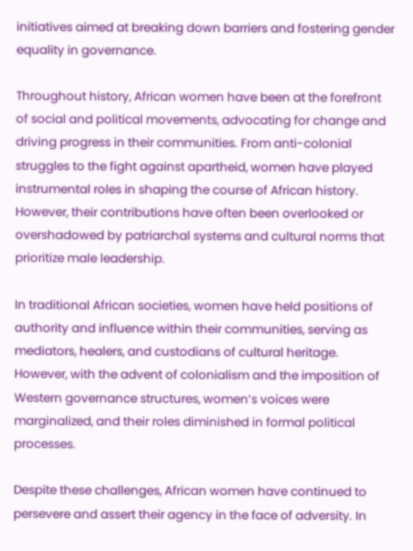initiatives aimed at breaking down barriers and fostering gender equality in governance.

Throughout history, African women have been at the forefront of social and political movements, advocating for change and driving progress in their communities. From anti-colonial struggles to the fight against apartheid, women have played instrumental roles in shaping the course of African history. However, their contributions have often been overlooked or overshadowed by patriarchal systems and cultural norms that prioritize male leadership.

In traditional African societies, women have held positions of authority and influence within their communities, serving as mediators, healers, and custodians of cultural heritage. However, with the advent of colonialism and the imposition of Western governance structures, women’s voices were marginalized, and their roles diminished in formal political processes.

Despite these challenges, African women have continued to persevere and assert their agency in the face of adversity. In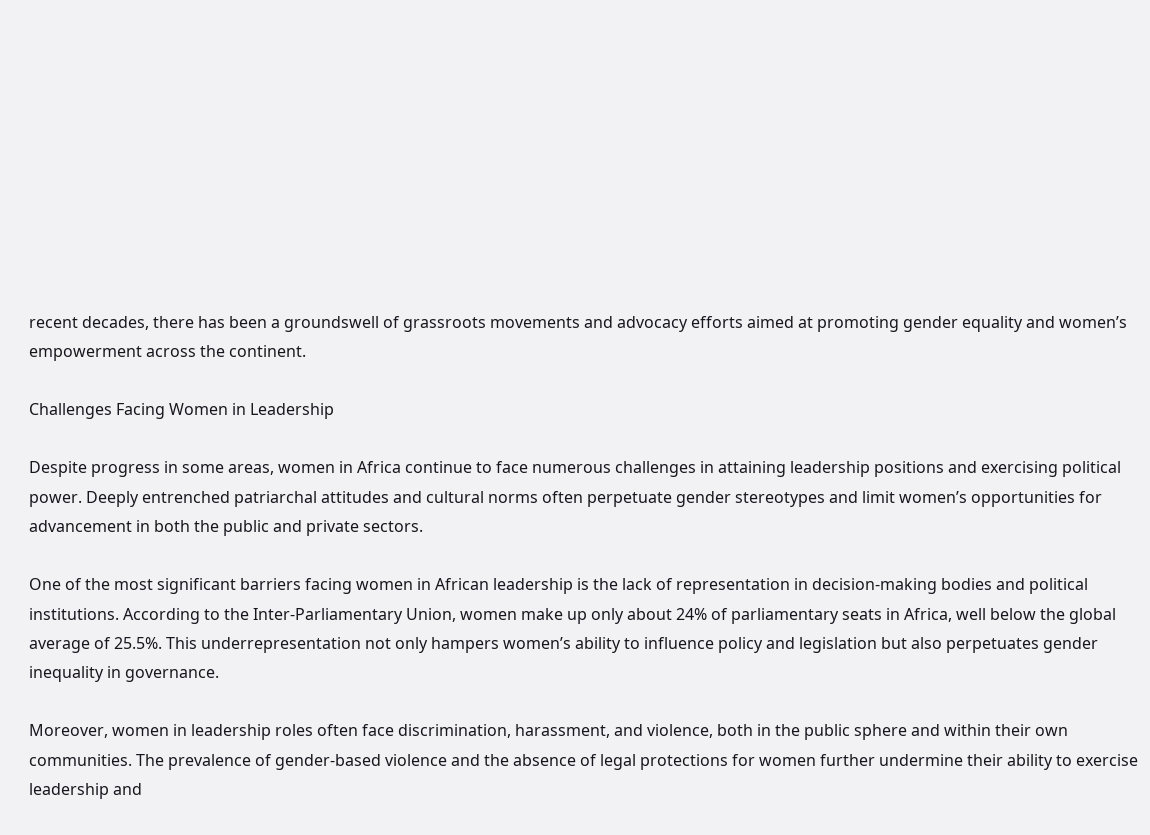recent decades, there has been a groundswell of grassroots movements and advocacy efforts aimed at promoting gender equality and women’s empowerment across the continent.

Challenges Facing Women in Leadership

Despite progress in some areas, women in Africa continue to face numerous challenges in attaining leadership positions and exercising political power. Deeply entrenched patriarchal attitudes and cultural norms often perpetuate gender stereotypes and limit women’s opportunities for advancement in both the public and private sectors.

One of the most significant barriers facing women in African leadership is the lack of representation in decision-making bodies and political institutions. According to the Inter-Parliamentary Union, women make up only about 24% of parliamentary seats in Africa, well below the global average of 25.5%. This underrepresentation not only hampers women’s ability to influence policy and legislation but also perpetuates gender inequality in governance.

Moreover, women in leadership roles often face discrimination, harassment, and violence, both in the public sphere and within their own communities. The prevalence of gender-based violence and the absence of legal protections for women further undermine their ability to exercise leadership and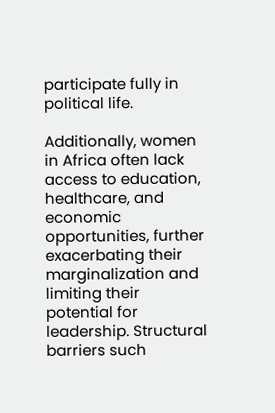participate fully in political life.

Additionally, women in Africa often lack access to education, healthcare, and economic opportunities, further exacerbating their marginalization and limiting their potential for leadership. Structural barriers such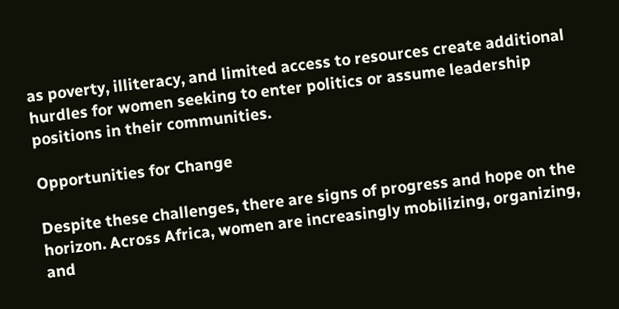as poverty, illiteracy, and limited access to resources create additional hurdles for women seeking to enter politics or assume leadership positions in their communities.

Opportunities for Change

Despite these challenges, there are signs of progress and hope on the horizon. Across Africa, women are increasingly mobilizing, organizing, and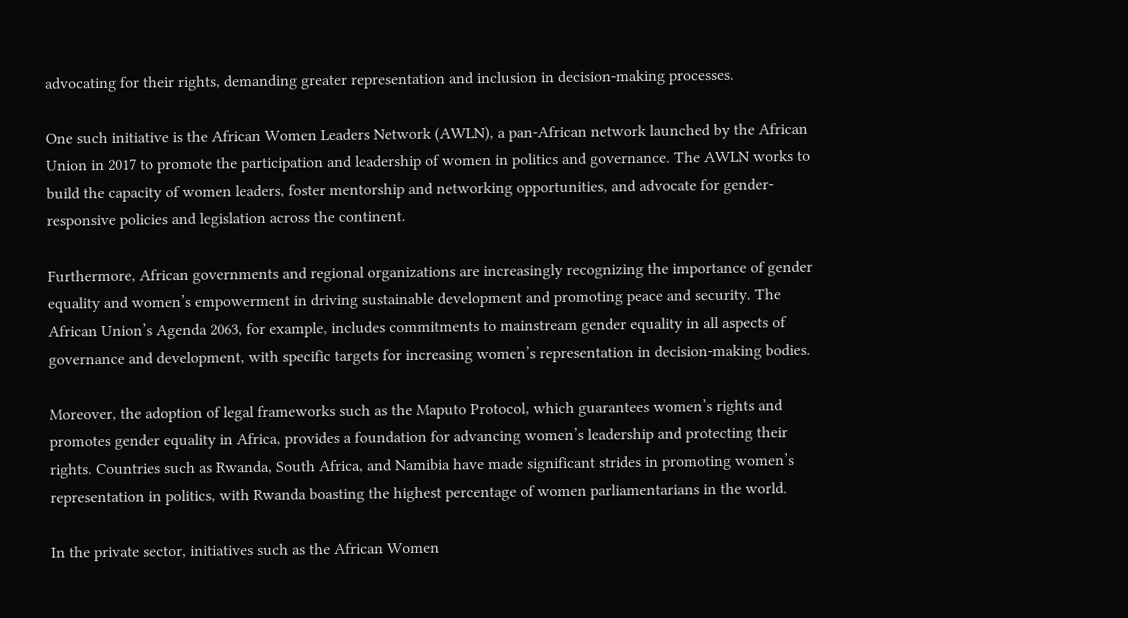advocating for their rights, demanding greater representation and inclusion in decision-making processes.

One such initiative is the African Women Leaders Network (AWLN), a pan-African network launched by the African Union in 2017 to promote the participation and leadership of women in politics and governance. The AWLN works to build the capacity of women leaders, foster mentorship and networking opportunities, and advocate for gender-responsive policies and legislation across the continent.

Furthermore, African governments and regional organizations are increasingly recognizing the importance of gender equality and women’s empowerment in driving sustainable development and promoting peace and security. The African Union’s Agenda 2063, for example, includes commitments to mainstream gender equality in all aspects of governance and development, with specific targets for increasing women’s representation in decision-making bodies.

Moreover, the adoption of legal frameworks such as the Maputo Protocol, which guarantees women’s rights and promotes gender equality in Africa, provides a foundation for advancing women’s leadership and protecting their rights. Countries such as Rwanda, South Africa, and Namibia have made significant strides in promoting women’s representation in politics, with Rwanda boasting the highest percentage of women parliamentarians in the world.

In the private sector, initiatives such as the African Women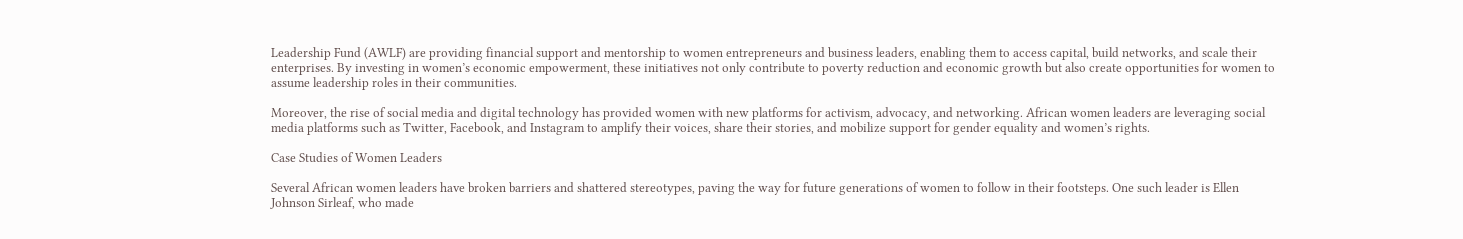Leadership Fund (AWLF) are providing financial support and mentorship to women entrepreneurs and business leaders, enabling them to access capital, build networks, and scale their enterprises. By investing in women’s economic empowerment, these initiatives not only contribute to poverty reduction and economic growth but also create opportunities for women to assume leadership roles in their communities.

Moreover, the rise of social media and digital technology has provided women with new platforms for activism, advocacy, and networking. African women leaders are leveraging social media platforms such as Twitter, Facebook, and Instagram to amplify their voices, share their stories, and mobilize support for gender equality and women’s rights.

Case Studies of Women Leaders

Several African women leaders have broken barriers and shattered stereotypes, paving the way for future generations of women to follow in their footsteps. One such leader is Ellen Johnson Sirleaf, who made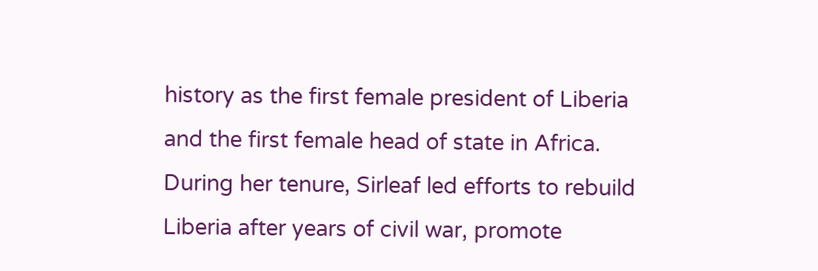history as the first female president of Liberia and the first female head of state in Africa. During her tenure, Sirleaf led efforts to rebuild Liberia after years of civil war, promote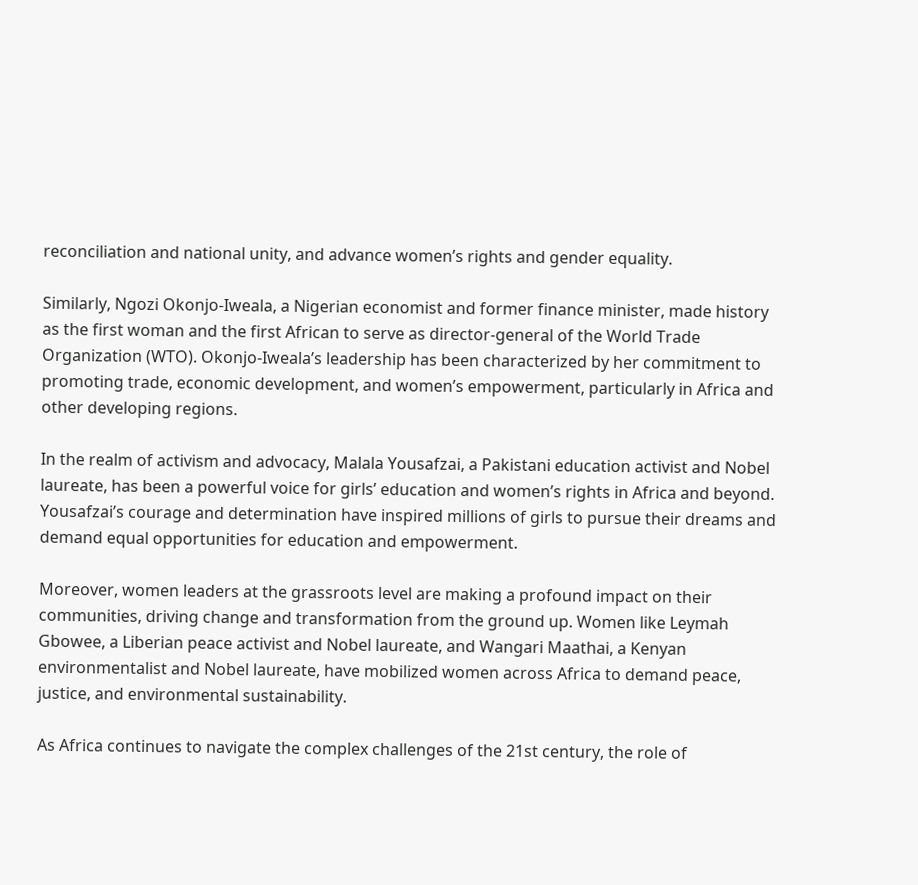reconciliation and national unity, and advance women’s rights and gender equality.

Similarly, Ngozi Okonjo-Iweala, a Nigerian economist and former finance minister, made history as the first woman and the first African to serve as director-general of the World Trade Organization (WTO). Okonjo-Iweala’s leadership has been characterized by her commitment to promoting trade, economic development, and women’s empowerment, particularly in Africa and other developing regions.

In the realm of activism and advocacy, Malala Yousafzai, a Pakistani education activist and Nobel laureate, has been a powerful voice for girls’ education and women’s rights in Africa and beyond. Yousafzai’s courage and determination have inspired millions of girls to pursue their dreams and demand equal opportunities for education and empowerment.

Moreover, women leaders at the grassroots level are making a profound impact on their communities, driving change and transformation from the ground up. Women like Leymah Gbowee, a Liberian peace activist and Nobel laureate, and Wangari Maathai, a Kenyan environmentalist and Nobel laureate, have mobilized women across Africa to demand peace, justice, and environmental sustainability.

As Africa continues to navigate the complex challenges of the 21st century, the role of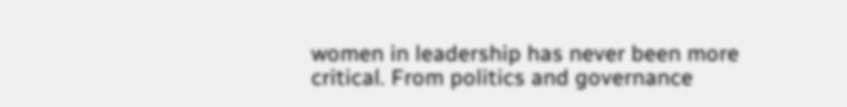women in leadership has never been more critical. From politics and governance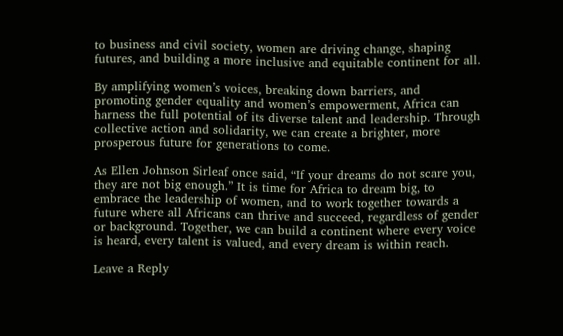to business and civil society, women are driving change, shaping futures, and building a more inclusive and equitable continent for all.

By amplifying women’s voices, breaking down barriers, and promoting gender equality and women’s empowerment, Africa can harness the full potential of its diverse talent and leadership. Through collective action and solidarity, we can create a brighter, more prosperous future for generations to come.

As Ellen Johnson Sirleaf once said, “If your dreams do not scare you, they are not big enough.” It is time for Africa to dream big, to embrace the leadership of women, and to work together towards a future where all Africans can thrive and succeed, regardless of gender or background. Together, we can build a continent where every voice is heard, every talent is valued, and every dream is within reach.

Leave a Reply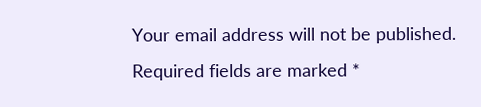Your email address will not be published. Required fields are marked *